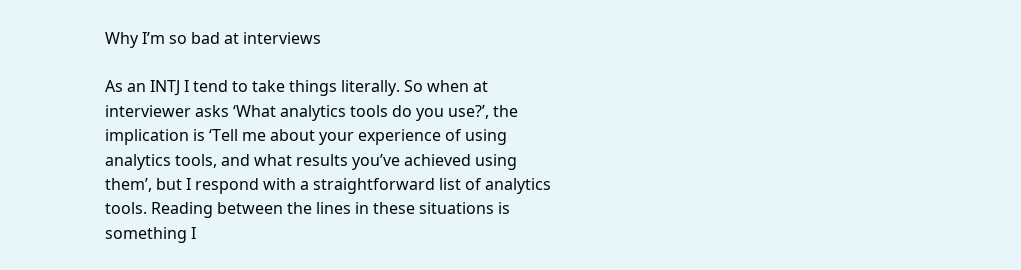Why I’m so bad at interviews

As an INTJ I tend to take things literally. So when at interviewer asks ‘What analytics tools do you use?’, the implication is ‘Tell me about your experience of using analytics tools, and what results you’ve achieved using them’, but I respond with a straightforward list of analytics tools. Reading between the lines in these situations is something I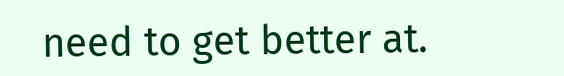need to get better at.